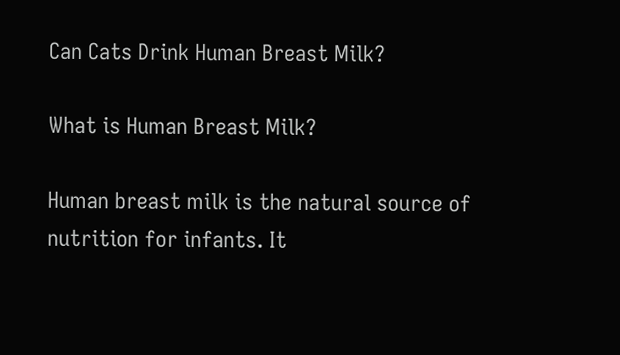Can Cats Drink Human Breast Milk?

What is Human Breast Milk?

Human breast milk is the natural source of nutrition for infants. It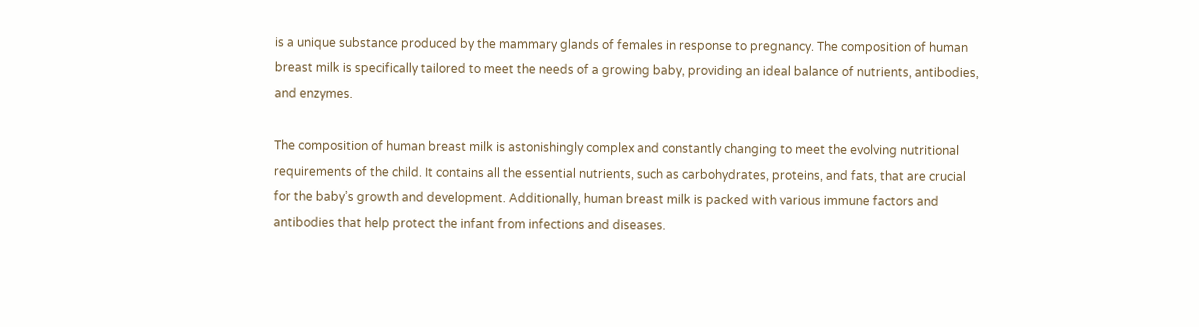is a unique substance produced by the mammary glands of females in response to pregnancy. The composition of human breast milk is specifically tailored to meet the needs of a growing baby, providing an ideal balance of nutrients, antibodies, and enzymes.

The composition of human breast milk is astonishingly complex and constantly changing to meet the evolving nutritional requirements of the child. It contains all the essential nutrients, such as carbohydrates, proteins, and fats, that are crucial for the baby’s growth and development. Additionally, human breast milk is packed with various immune factors and antibodies that help protect the infant from infections and diseases.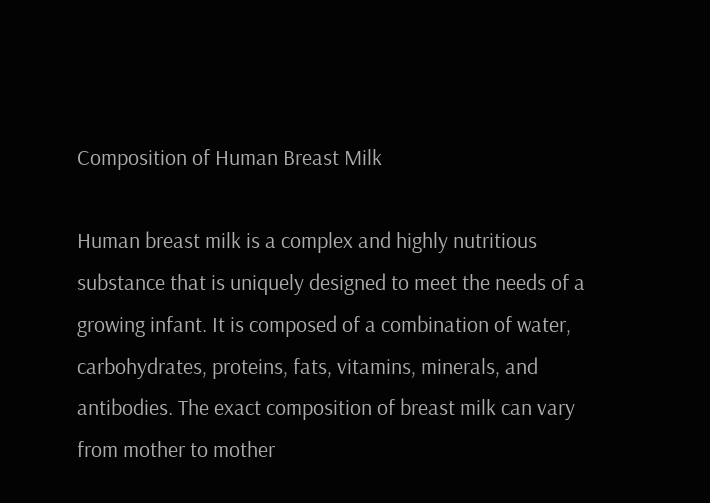Composition of Human Breast Milk

Human breast milk is a complex and highly nutritious substance that is uniquely designed to meet the needs of a growing infant. It is composed of a combination of water, carbohydrates, proteins, fats, vitamins, minerals, and antibodies. The exact composition of breast milk can vary from mother to mother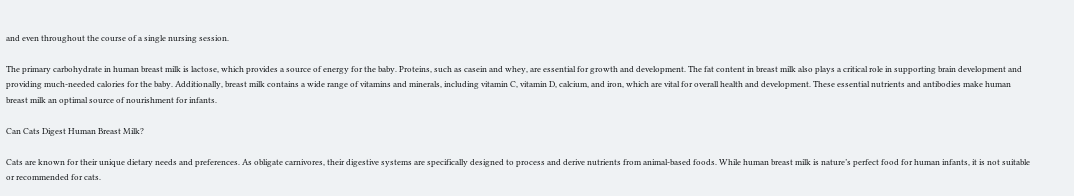and even throughout the course of a single nursing session.

The primary carbohydrate in human breast milk is lactose, which provides a source of energy for the baby. Proteins, such as casein and whey, are essential for growth and development. The fat content in breast milk also plays a critical role in supporting brain development and providing much-needed calories for the baby. Additionally, breast milk contains a wide range of vitamins and minerals, including vitamin C, vitamin D, calcium, and iron, which are vital for overall health and development. These essential nutrients and antibodies make human breast milk an optimal source of nourishment for infants.

Can Cats Digest Human Breast Milk?

Cats are known for their unique dietary needs and preferences. As obligate carnivores, their digestive systems are specifically designed to process and derive nutrients from animal-based foods. While human breast milk is nature’s perfect food for human infants, it is not suitable or recommended for cats.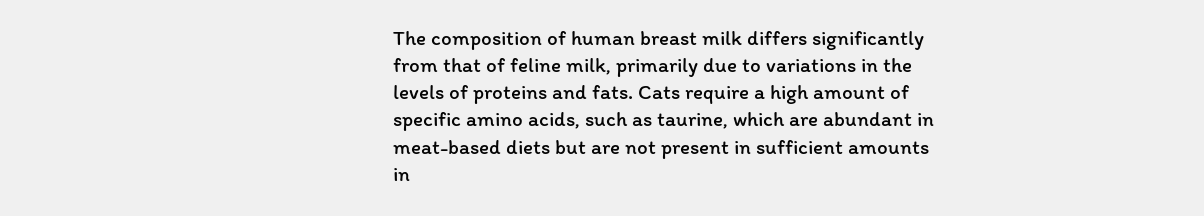The composition of human breast milk differs significantly from that of feline milk, primarily due to variations in the levels of proteins and fats. Cats require a high amount of specific amino acids, such as taurine, which are abundant in meat-based diets but are not present in sufficient amounts in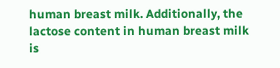human breast milk. Additionally, the lactose content in human breast milk is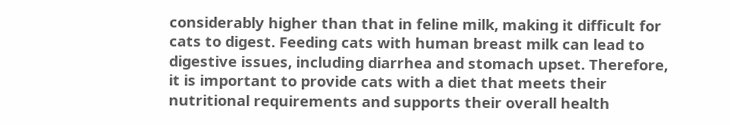considerably higher than that in feline milk, making it difficult for cats to digest. Feeding cats with human breast milk can lead to digestive issues, including diarrhea and stomach upset. Therefore, it is important to provide cats with a diet that meets their nutritional requirements and supports their overall health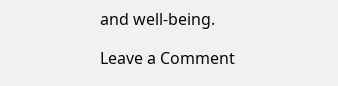and well-being.

Leave a Comment